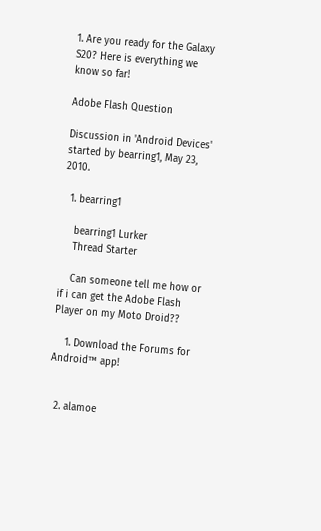1. Are you ready for the Galaxy S20? Here is everything we know so far!

Adobe Flash Question

Discussion in 'Android Devices' started by bearring1, May 23, 2010.

  1. bearring1

    bearring1 Lurker
    Thread Starter

    Can someone tell me how or if i can get the Adobe Flash Player on my Moto Droid??

    1. Download the Forums for Android™ app!


  2. alamoe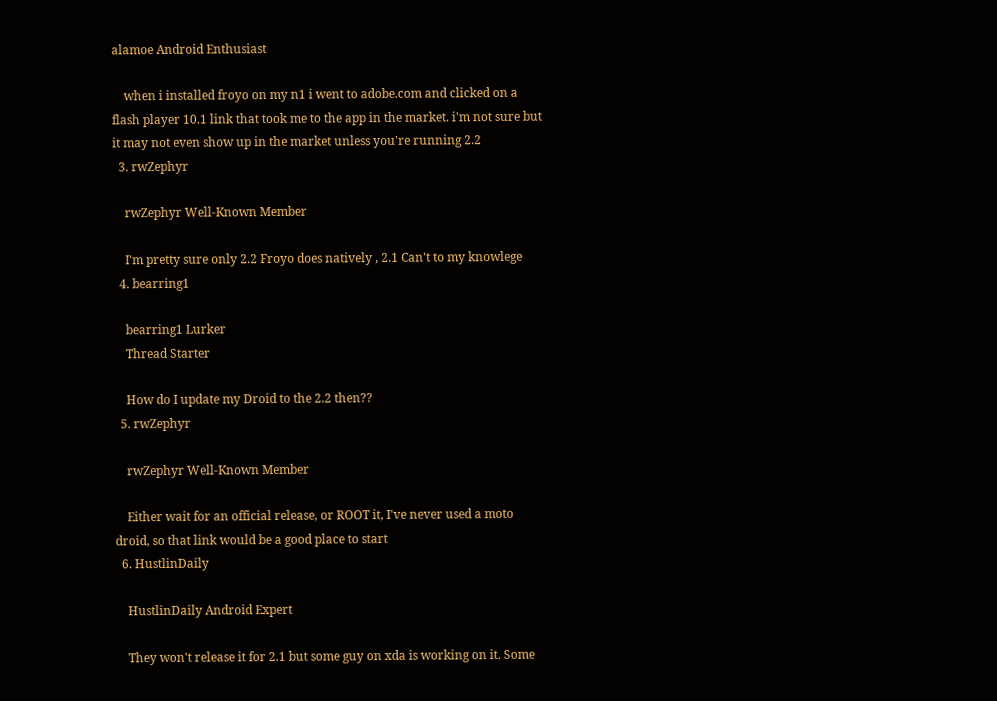alamoe Android Enthusiast

    when i installed froyo on my n1 i went to adobe.com and clicked on a flash player 10.1 link that took me to the app in the market. i'm not sure but it may not even show up in the market unless you're running 2.2
  3. rwZephyr

    rwZephyr Well-Known Member

    I'm pretty sure only 2.2 Froyo does natively , 2.1 Can't to my knowlege
  4. bearring1

    bearring1 Lurker
    Thread Starter

    How do I update my Droid to the 2.2 then??
  5. rwZephyr

    rwZephyr Well-Known Member

    Either wait for an official release, or ROOT it, I've never used a moto droid, so that link would be a good place to start
  6. HustlinDaily

    HustlinDaily Android Expert

    They won't release it for 2.1 but some guy on xda is working on it. Some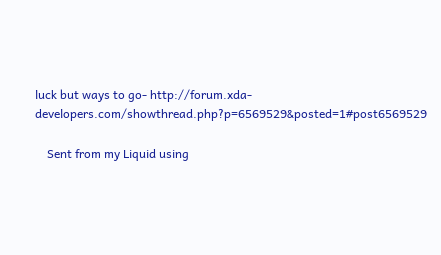luck but ways to go- http://forum.xda-developers.com/showthread.php?p=6569529&posted=1#post6569529

    Sent from my Liquid using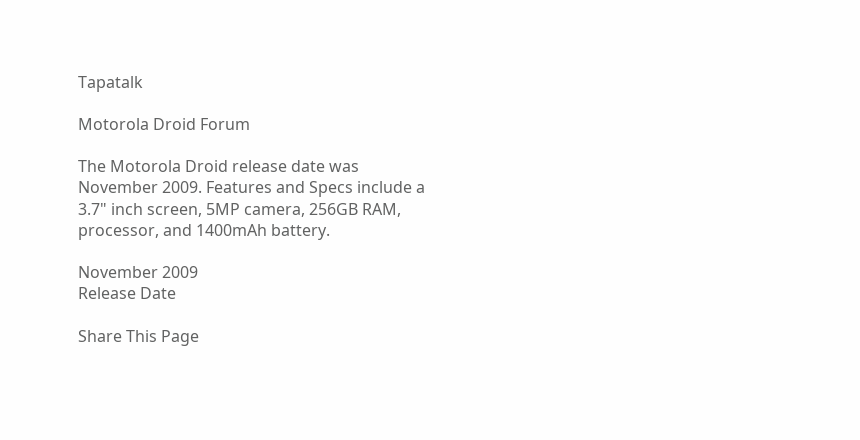Tapatalk

Motorola Droid Forum

The Motorola Droid release date was November 2009. Features and Specs include a 3.7" inch screen, 5MP camera, 256GB RAM, processor, and 1400mAh battery.

November 2009
Release Date

Share This Page